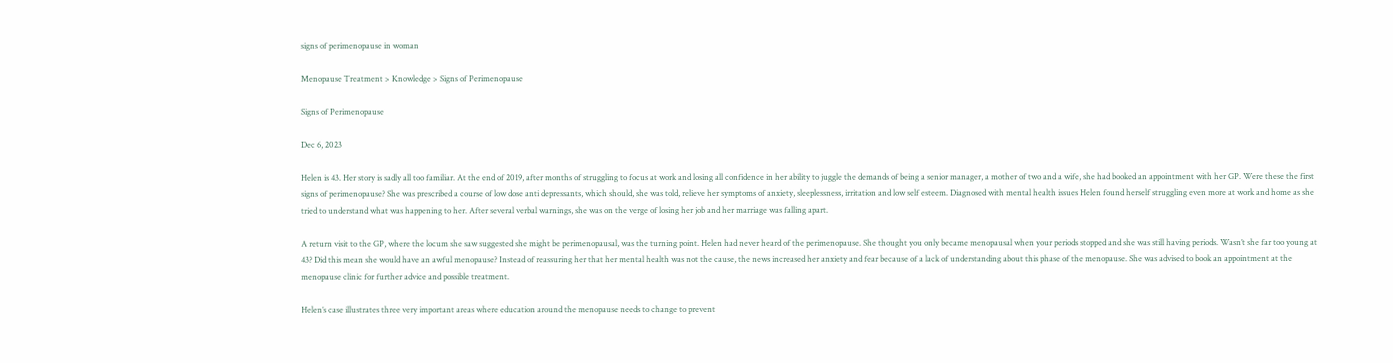signs of perimenopause in woman

Menopause Treatment > Knowledge > Signs of Perimenopause

Signs of Perimenopause

Dec 6, 2023

Helen is 43. Her story is sadly all too familiar. At the end of 2019, after months of struggling to focus at work and losing all confidence in her ability to juggle the demands of being a senior manager, a mother of two and a wife, she had booked an appointment with her GP. Were these the first signs of perimenopause? She was prescribed a course of low dose anti depressants, which should, she was told, relieve her symptoms of anxiety, sleeplessness, irritation and low self esteem. Diagnosed with mental health issues Helen found herself struggling even more at work and home as she tried to understand what was happening to her. After several verbal warnings, she was on the verge of losing her job and her marriage was falling apart.

A return visit to the GP, where the locum she saw suggested she might be perimenopausal, was the turning point. Helen had never heard of the perimenopause. She thought you only became menopausal when your periods stopped and she was still having periods. Wasn’t she far too young at 43? Did this mean she would have an awful menopause? Instead of reassuring her that her mental health was not the cause, the news increased her anxiety and fear because of a lack of understanding about this phase of the menopause. She was advised to book an appointment at the menopause clinic for further advice and possible treatment.

Helen’s case illustrates three very important areas where education around the menopause needs to change to prevent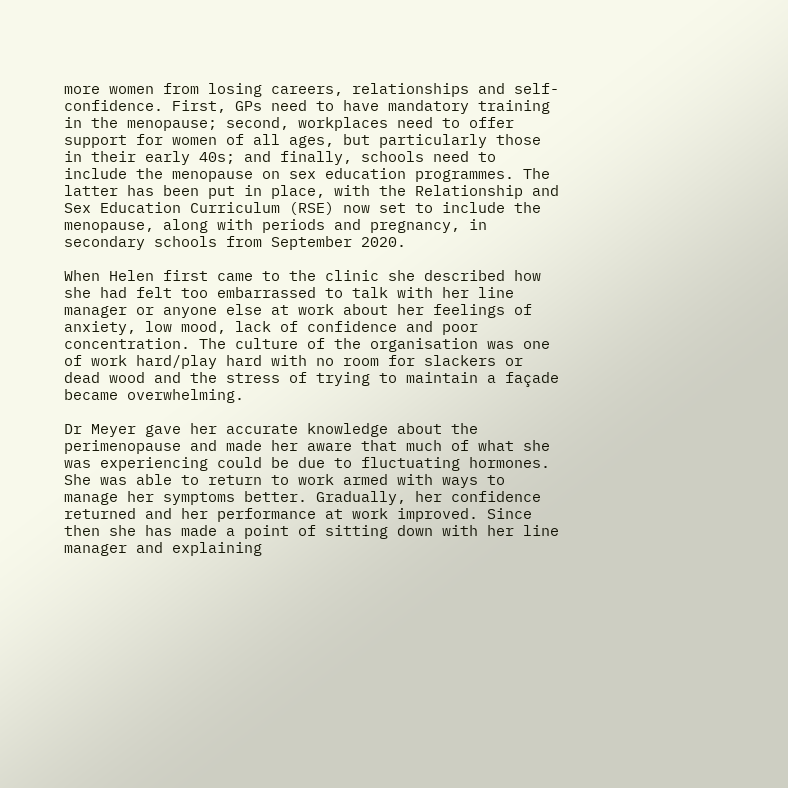more women from losing careers, relationships and self-confidence. First, GPs need to have mandatory training in the menopause; second, workplaces need to offer support for women of all ages, but particularly those in their early 40s; and finally, schools need to include the menopause on sex education programmes. The latter has been put in place, with the Relationship and Sex Education Curriculum (RSE) now set to include the menopause, along with periods and pregnancy, in secondary schools from September 2020.

When Helen first came to the clinic she described how she had felt too embarrassed to talk with her line manager or anyone else at work about her feelings of anxiety, low mood, lack of confidence and poor concentration. The culture of the organisation was one of work hard/play hard with no room for slackers or dead wood and the stress of trying to maintain a façade became overwhelming.

Dr Meyer gave her accurate knowledge about the perimenopause and made her aware that much of what she was experiencing could be due to fluctuating hormones. She was able to return to work armed with ways to manage her symptoms better. Gradually, her confidence returned and her performance at work improved. Since then she has made a point of sitting down with her line manager and explaining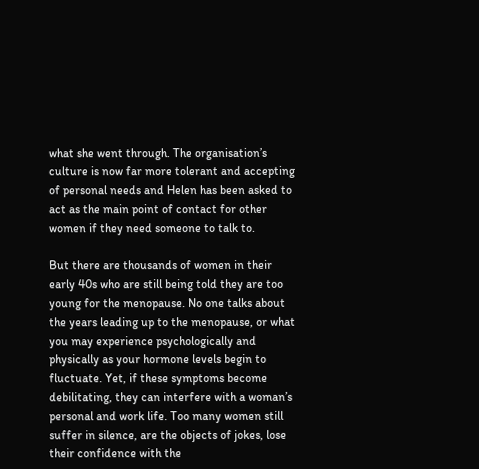what she went through. The organisation’s culture is now far more tolerant and accepting of personal needs and Helen has been asked to act as the main point of contact for other women if they need someone to talk to.

But there are thousands of women in their early 40s who are still being told they are too young for the menopause. No one talks about the years leading up to the menopause, or what you may experience psychologically and physically as your hormone levels begin to fluctuate. Yet, if these symptoms become debilitating, they can interfere with a woman’s personal and work life. Too many women still suffer in silence, are the objects of jokes, lose their confidence with the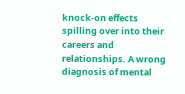knock-on effects spilling over into their careers and relationships. A wrong diagnosis of mental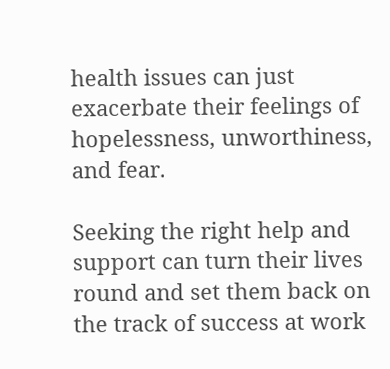health issues can just exacerbate their feelings of hopelessness, unworthiness, and fear.

Seeking the right help and support can turn their lives round and set them back on the track of success at work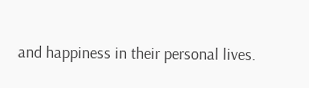and happiness in their personal lives.